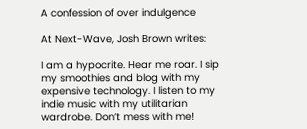A confession of over indulgence

At Next-Wave, Josh Brown writes:

I am a hypocrite. Hear me roar. I sip my smoothies and blog with my expensive technology. I listen to my indie music with my utilitarian wardrobe. Don’t mess with me!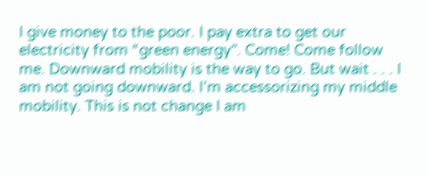I give money to the poor. I pay extra to get our electricity from “green energy”. Come! Come follow me. Downward mobility is the way to go. But wait . . . I am not going downward. I’m accessorizing my middle mobility. This is not change I am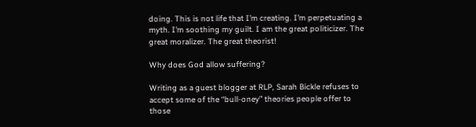doing. This is not life that I’m creating. I’m perpetuating a myth. I’m soothing my guilt. I am the great politicizer. The great moralizer. The great theorist!

Why does God allow suffering?

Writing as a guest blogger at RLP, Sarah Bickle refuses to accept some of the “bull-oney” theories people offer to those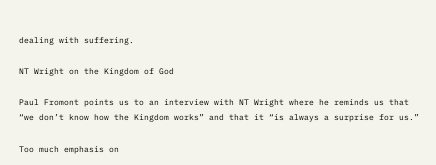dealing with suffering.

NT Wright on the Kingdom of God

Paul Fromont points us to an interview with NT Wright where he reminds us that “we don’t know how the Kingdom works” and that it “is always a surprise for us.”

Too much emphasis on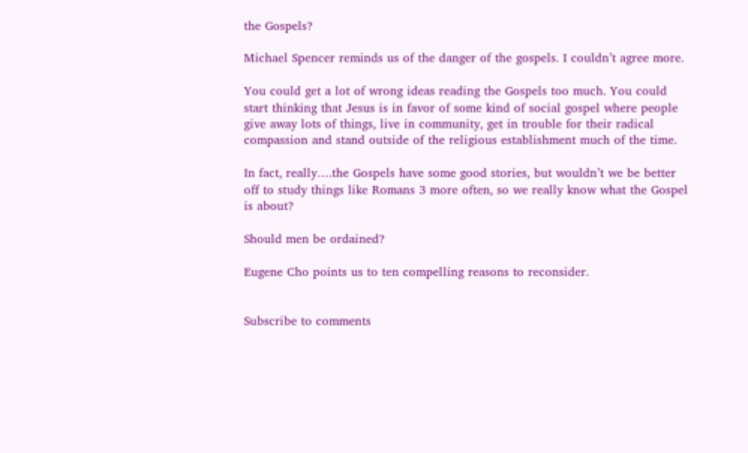the Gospels?

Michael Spencer reminds us of the danger of the gospels. I couldn’t agree more.

You could get a lot of wrong ideas reading the Gospels too much. You could start thinking that Jesus is in favor of some kind of social gospel where people give away lots of things, live in community, get in trouble for their radical compassion and stand outside of the religious establishment much of the time.

In fact, really….the Gospels have some good stories, but wouldn’t we be better off to study things like Romans 3 more often, so we really know what the Gospel is about?

Should men be ordained?

Eugene Cho points us to ten compelling reasons to reconsider.


Subscribe to comments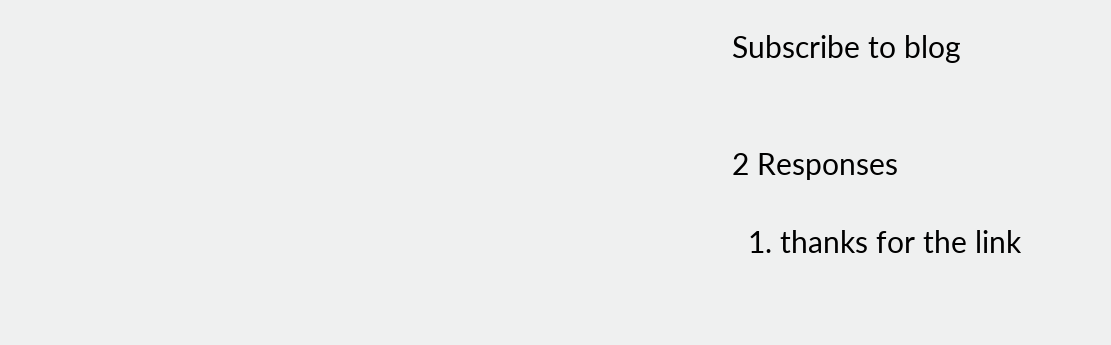Subscribe to blog


2 Responses

  1. thanks for the link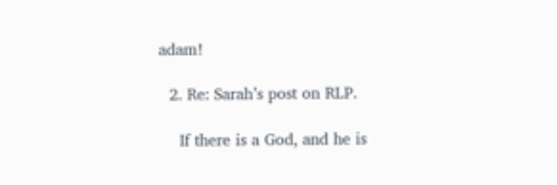adam!

  2. Re: Sarah’s post on RLP.

    If there is a God, and he is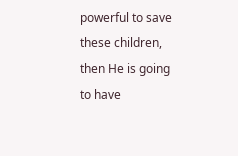powerful to save these children, then He is going to have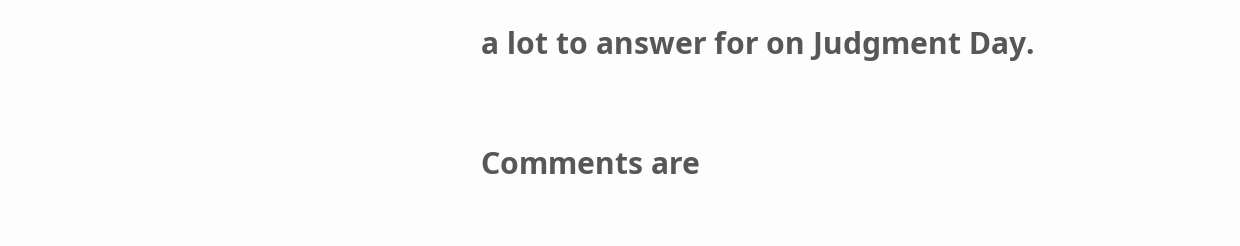a lot to answer for on Judgment Day.

Comments are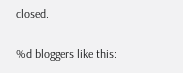closed.

%d bloggers like this: